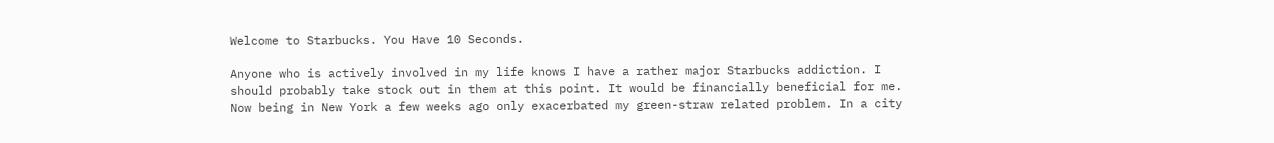Welcome to Starbucks. You Have 10 Seconds.

Anyone who is actively involved in my life knows I have a rather major Starbucks addiction. I should probably take stock out in them at this point. It would be financially beneficial for me. Now being in New York a few weeks ago only exacerbated my green-straw related problem. In a city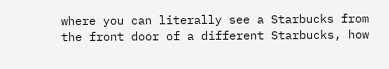where you can literally see a Starbucks from the front door of a different Starbucks, how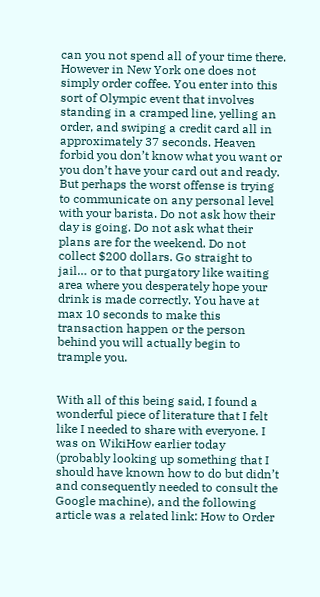can you not spend all of your time there. However in New York one does not simply order coffee. You enter into this sort of Olympic event that involves standing in a cramped line, yelling an order, and swiping a credit card all in approximately 37 seconds. Heaven forbid you don’t know what you want or you don’t have your card out and ready. But perhaps the worst offense is trying to communicate on any personal level with your barista. Do not ask how their day is going. Do not ask what their plans are for the weekend. Do not collect $200 dollars. Go straight to jail… or to that purgatory like waiting area where you desperately hope your drink is made correctly. You have at max 10 seconds to make this transaction happen or the person behind you will actually begin to trample you.


With all of this being said, I found a wonderful piece of literature that I felt like I needed to share with everyone. I was on WikiHow earlier today (probably looking up something that I should have known how to do but didn’t and consequently needed to consult the Google machine), and the following article was a related link: How to Order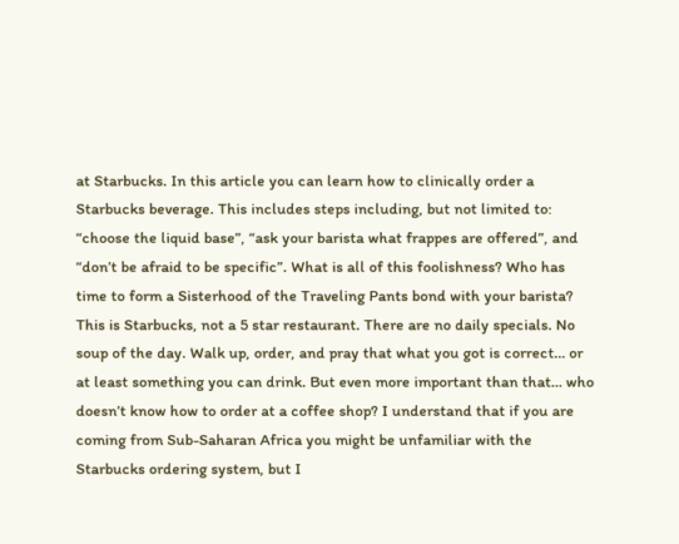at Starbucks. In this article you can learn how to clinically order a Starbucks beverage. This includes steps including, but not limited to: “choose the liquid base”, “ask your barista what frappes are offered”, and “don’t be afraid to be specific”. What is all of this foolishness? Who has time to form a Sisterhood of the Traveling Pants bond with your barista? This is Starbucks, not a 5 star restaurant. There are no daily specials. No soup of the day. Walk up, order, and pray that what you got is correct… or at least something you can drink. But even more important than that… who doesn’t know how to order at a coffee shop? I understand that if you are coming from Sub-Saharan Africa you might be unfamiliar with the Starbucks ordering system, but I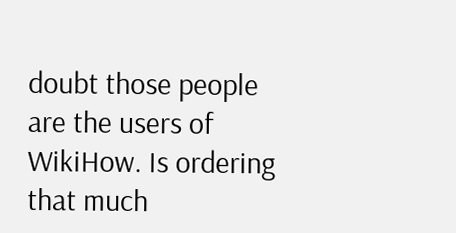doubt those people are the users of WikiHow. Is ordering that much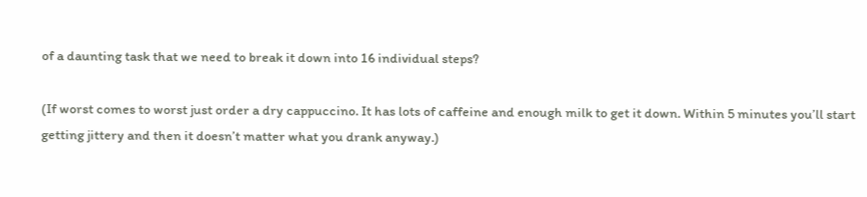of a daunting task that we need to break it down into 16 individual steps?

(If worst comes to worst just order a dry cappuccino. It has lots of caffeine and enough milk to get it down. Within 5 minutes you’ll start getting jittery and then it doesn’t matter what you drank anyway.)